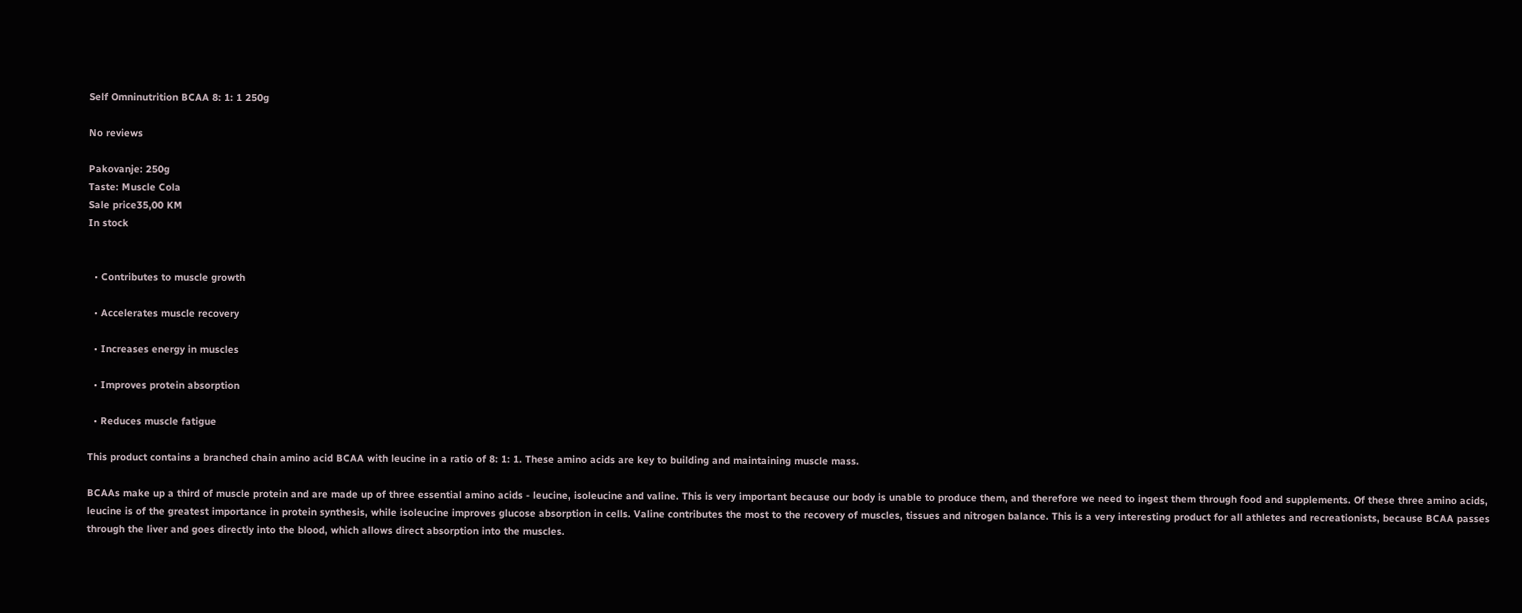Self Omninutrition BCAA 8: 1: 1 250g

No reviews

Pakovanje: 250g
Taste: Muscle Cola
Sale price35,00 KM
In stock


  • Contributes to muscle growth

  • Accelerates muscle recovery

  • Increases energy in muscles

  • Improves protein absorption

  • Reduces muscle fatigue

This product contains a branched chain amino acid BCAA with leucine in a ratio of 8: 1: 1. These amino acids are key to building and maintaining muscle mass.

BCAAs make up a third of muscle protein and are made up of three essential amino acids - leucine, isoleucine and valine. This is very important because our body is unable to produce them, and therefore we need to ingest them through food and supplements. Of these three amino acids, leucine is of the greatest importance in protein synthesis, while isoleucine improves glucose absorption in cells. Valine contributes the most to the recovery of muscles, tissues and nitrogen balance. This is a very interesting product for all athletes and recreationists, because BCAA passes through the liver and goes directly into the blood, which allows direct absorption into the muscles.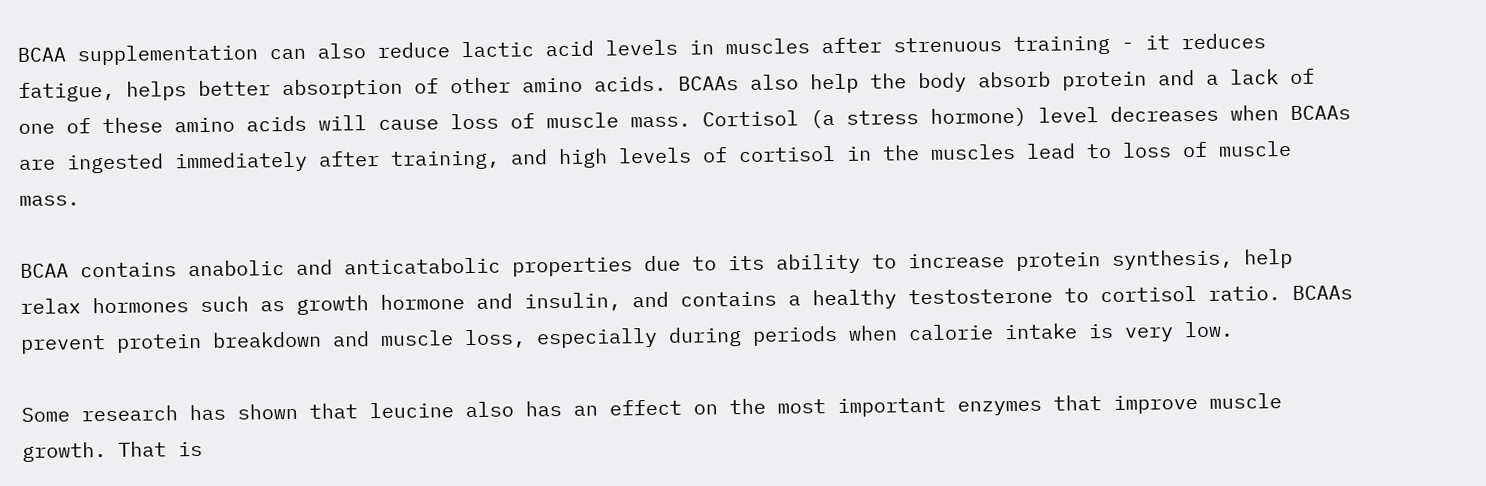BCAA supplementation can also reduce lactic acid levels in muscles after strenuous training - it reduces fatigue, helps better absorption of other amino acids. BCAAs also help the body absorb protein and a lack of one of these amino acids will cause loss of muscle mass. Cortisol (a stress hormone) level decreases when BCAAs are ingested immediately after training, and high levels of cortisol in the muscles lead to loss of muscle mass.

BCAA contains anabolic and anticatabolic properties due to its ability to increase protein synthesis, help relax hormones such as growth hormone and insulin, and contains a healthy testosterone to cortisol ratio. BCAAs prevent protein breakdown and muscle loss, especially during periods when calorie intake is very low.

Some research has shown that leucine also has an effect on the most important enzymes that improve muscle growth. That is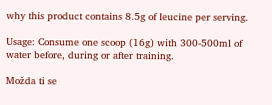why this product contains 8.5g of leucine per serving.

Usage: Consume one scoop (16g) with 300-500ml of water before, during or after training.

Možda ti se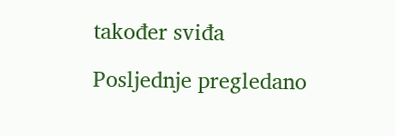također sviđa

Posljednje pregledano